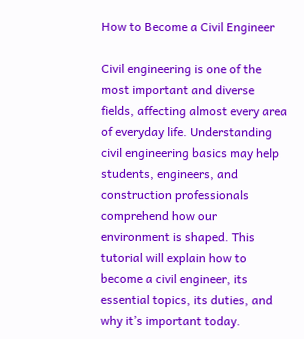How to Become a Civil Engineer

Civil engineering is one of the most important and diverse fields, affecting almost every area of everyday life. Understanding civil engineering basics may help students, engineers, and construction professionals comprehend how our environment is shaped. This tutorial will explain how to become a civil engineer, its essential topics, its duties, and why it’s important today.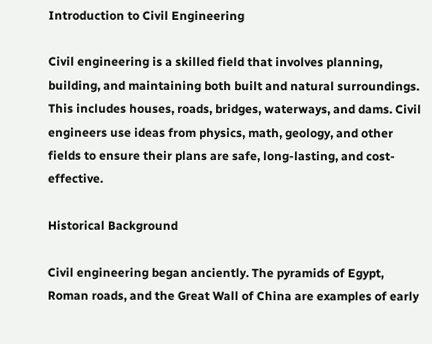Introduction to Civil Engineering

Civil engineering is a skilled field that involves planning, building, and maintaining both built and natural surroundings. This includes houses, roads, bridges, waterways, and dams. Civil engineers use ideas from physics, math, geology, and other fields to ensure their plans are safe, long-lasting, and cost-effective.

Historical Background

Civil engineering began anciently. The pyramids of Egypt, Roman roads, and the Great Wall of China are examples of early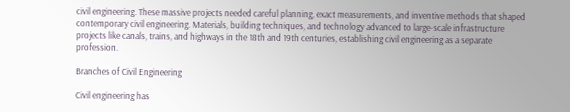civil engineering. These massive projects needed careful planning, exact measurements, and inventive methods that shaped contemporary civil engineering. Materials, building techniques, and technology advanced to large-scale infrastructure projects like canals, trains, and highways in the 18th and 19th centuries, establishing civil engineering as a separate profession.

Branches of Civil Engineering

Civil engineering has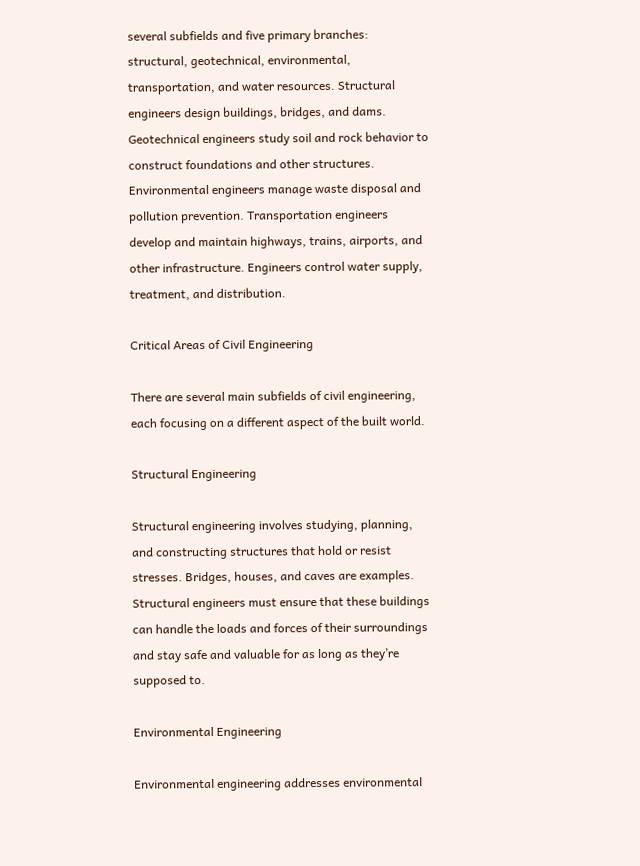several subfields and five primary branches: structural, geotechnical, environmental, transportation, and water resources. Structural engineers design buildings, bridges, and dams. Geotechnical engineers study soil and rock behavior to construct foundations and other structures. Environmental engineers manage waste disposal and pollution prevention. Transportation engineers develop and maintain highways, trains, airports, and other infrastructure. Engineers control water supply, treatment, and distribution.

Critical Areas of Civil Engineering

There are several main subfields of civil engineering, each focusing on a different aspect of the built world.

Structural Engineering

Structural engineering involves studying, planning, and constructing structures that hold or resist stresses. Bridges, houses, and caves are examples. Structural engineers must ensure that these buildings can handle the loads and forces of their surroundings and stay safe and valuable for as long as they’re supposed to.

Environmental Engineering

Environmental engineering addresses environmental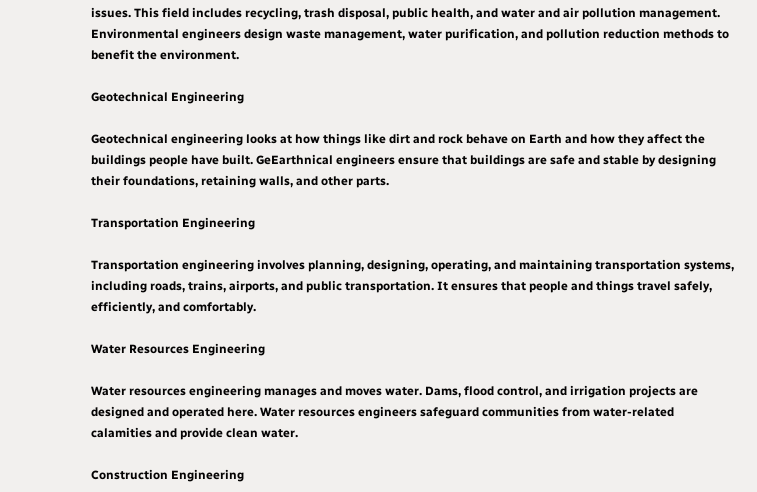issues. This field includes recycling, trash disposal, public health, and water and air pollution management. Environmental engineers design waste management, water purification, and pollution reduction methods to benefit the environment.

Geotechnical Engineering

Geotechnical engineering looks at how things like dirt and rock behave on Earth and how they affect the buildings people have built. GeEarthnical engineers ensure that buildings are safe and stable by designing their foundations, retaining walls, and other parts.

Transportation Engineering

Transportation engineering involves planning, designing, operating, and maintaining transportation systems, including roads, trains, airports, and public transportation. It ensures that people and things travel safely, efficiently, and comfortably.

Water Resources Engineering

Water resources engineering manages and moves water. Dams, flood control, and irrigation projects are designed and operated here. Water resources engineers safeguard communities from water-related calamities and provide clean water.

Construction Engineering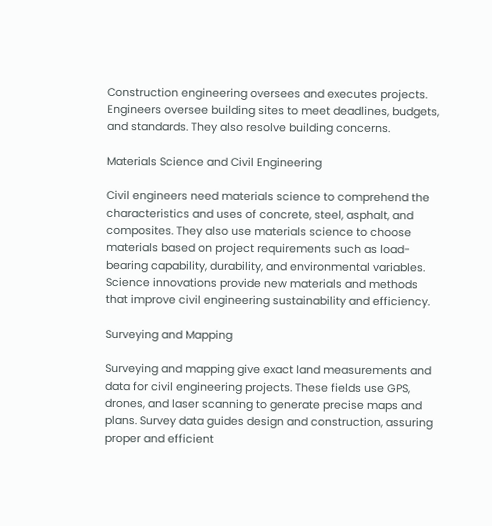Construction engineering oversees and executes projects. Engineers oversee building sites to meet deadlines, budgets, and standards. They also resolve building concerns.

Materials Science and Civil Engineering

Civil engineers need materials science to comprehend the characteristics and uses of concrete, steel, asphalt, and composites. They also use materials science to choose materials based on project requirements such as load-bearing capability, durability, and environmental variables. Science innovations provide new materials and methods that improve civil engineering sustainability and efficiency.

Surveying and Mapping

Surveying and mapping give exact land measurements and data for civil engineering projects. These fields use GPS, drones, and laser scanning to generate precise maps and plans. Survey data guides design and construction, assuring proper and efficient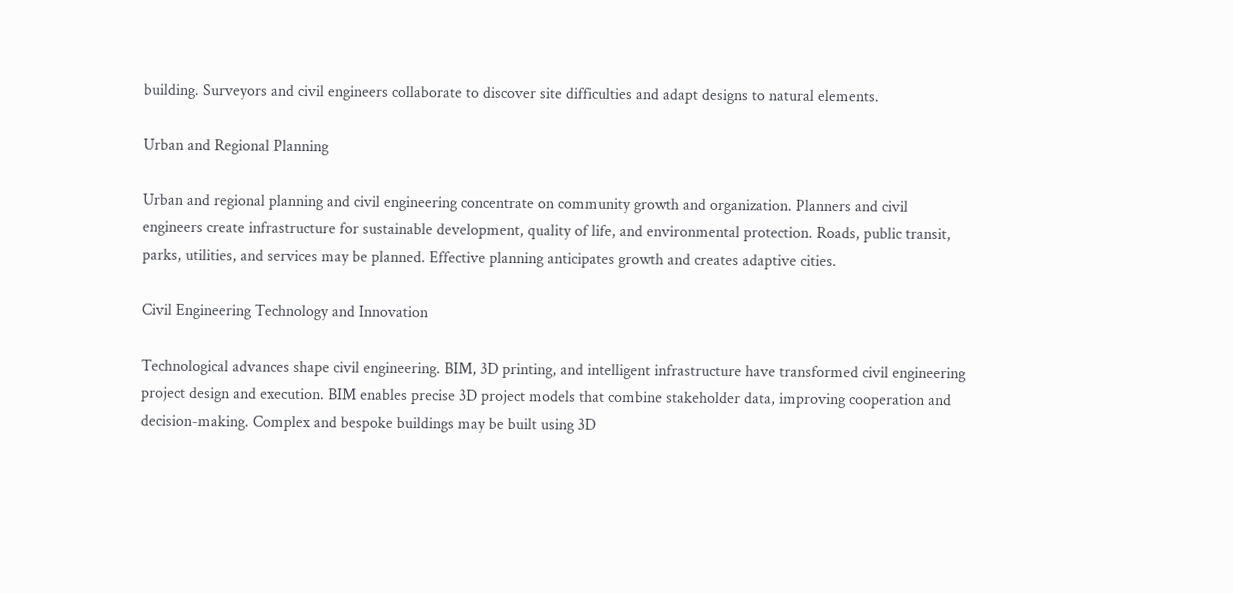building. Surveyors and civil engineers collaborate to discover site difficulties and adapt designs to natural elements.

Urban and Regional Planning

Urban and regional planning and civil engineering concentrate on community growth and organization. Planners and civil engineers create infrastructure for sustainable development, quality of life, and environmental protection. Roads, public transit, parks, utilities, and services may be planned. Effective planning anticipates growth and creates adaptive cities.

Civil Engineering Technology and Innovation

Technological advances shape civil engineering. BIM, 3D printing, and intelligent infrastructure have transformed civil engineering project design and execution. BIM enables precise 3D project models that combine stakeholder data, improving cooperation and decision-making. Complex and bespoke buildings may be built using 3D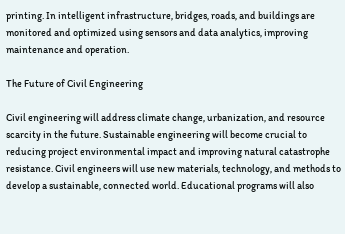printing. In intelligent infrastructure, bridges, roads, and buildings are monitored and optimized using sensors and data analytics, improving maintenance and operation.

The Future of Civil Engineering

Civil engineering will address climate change, urbanization, and resource scarcity in the future. Sustainable engineering will become crucial to reducing project environmental impact and improving natural catastrophe resistance. Civil engineers will use new materials, technology, and methods to develop a sustainable, connected world. Educational programs will also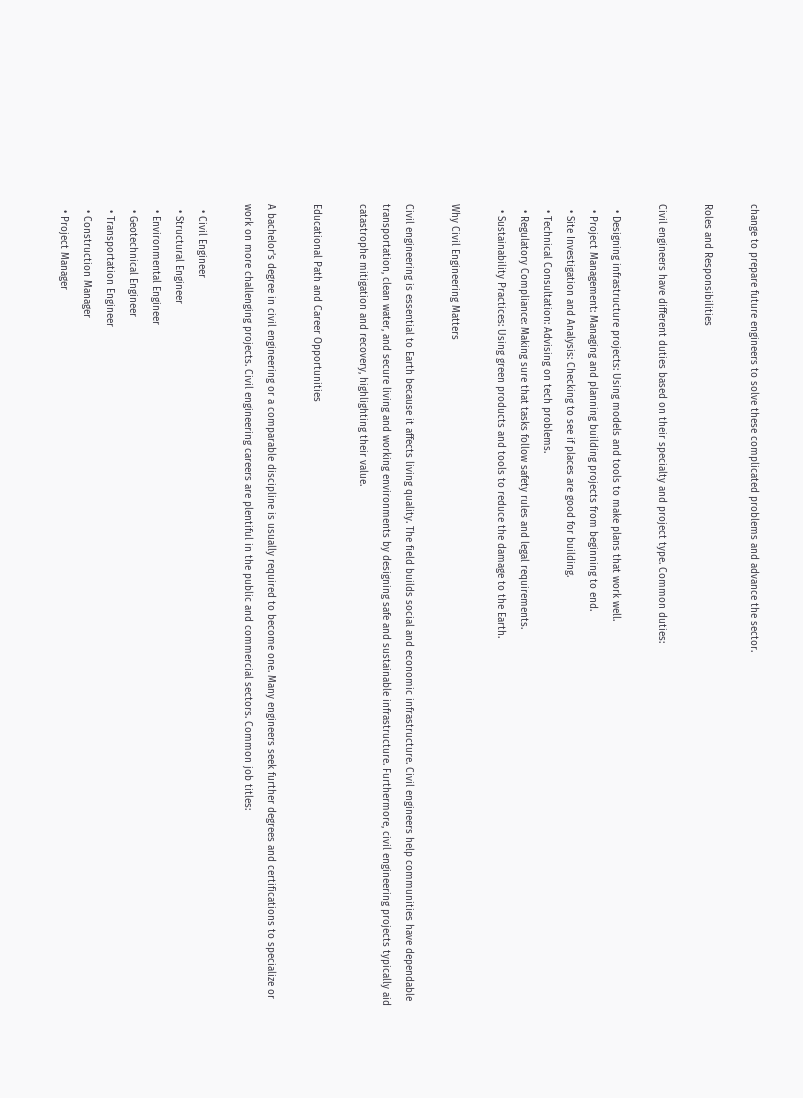change to prepare future engineers to solve these complicated problems and advance the sector.

Roles and Responsibilities

Civil engineers have different duties based on their specialty and project type. Common duties:

  • Designing infrastructure projects: Using models and tools to make plans that work well.
  • Project Management: Managing and planning building projects from beginning to end.
  • Site Investigation and Analysis: Checking to see if places are good for building.
  • Technical Consultation: Advising on tech problems.
  • Regulatory Compliance: Making sure that tasks follow safety rules and legal requirements.
  • Sustainability Practices: Using green products and tools to reduce the damage to the Earth.

Why Civil Engineering Matters

Civil engineering is essential to Earth because it affects living quality. The field builds social and economic infrastructure. Civil engineers help communities have dependable transportation, clean water, and secure living and working environments by designing safe and sustainable infrastructure. Furthermore, civil engineering projects typically aid catastrophe mitigation and recovery, highlighting their value.

Educational Path and Career Opportunities

A bachelor’s degree in civil engineering or a comparable discipline is usually required to become one. Many engineers seek further degrees and certifications to specialize or work on more challenging projects. Civil engineering careers are plentiful in the public and commercial sectors. Common job titles:

  • Civil Engineer
  • Structural Engineer
  • Environmental Engineer
  • Geotechnical Engineer
  • Transportation Engineer
  • Construction Manager
  • Project Manager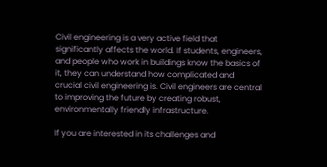Civil engineering is a very active field that significantly affects the world. If students, engineers, and people who work in buildings know the basics of it, they can understand how complicated and crucial civil engineering is. Civil engineers are central to improving the future by creating robust, environmentally friendly infrastructure.

If you are interested in its challenges and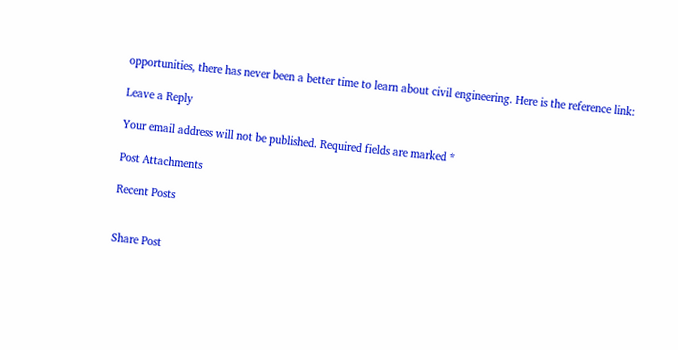opportunities, there has never been a better time to learn about civil engineering. Here is the reference link:

Leave a Reply

Your email address will not be published. Required fields are marked *

Post Attachments

Recent Posts


Share Post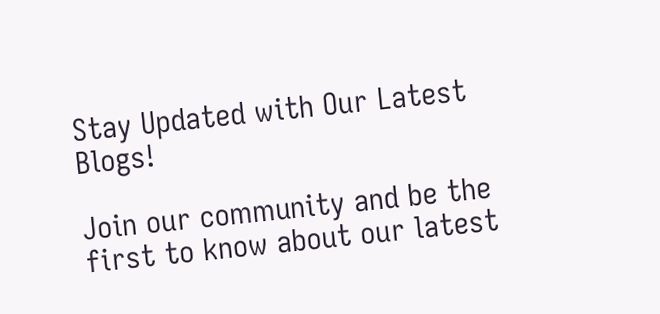Stay Updated with Our Latest Blogs!

Join our community and be the first to know about our latest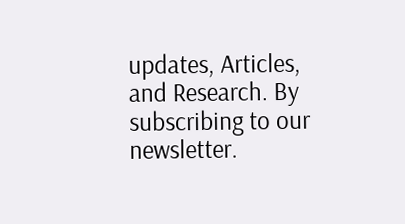updates, Articles, and Research. By subscribing to our newsletter.